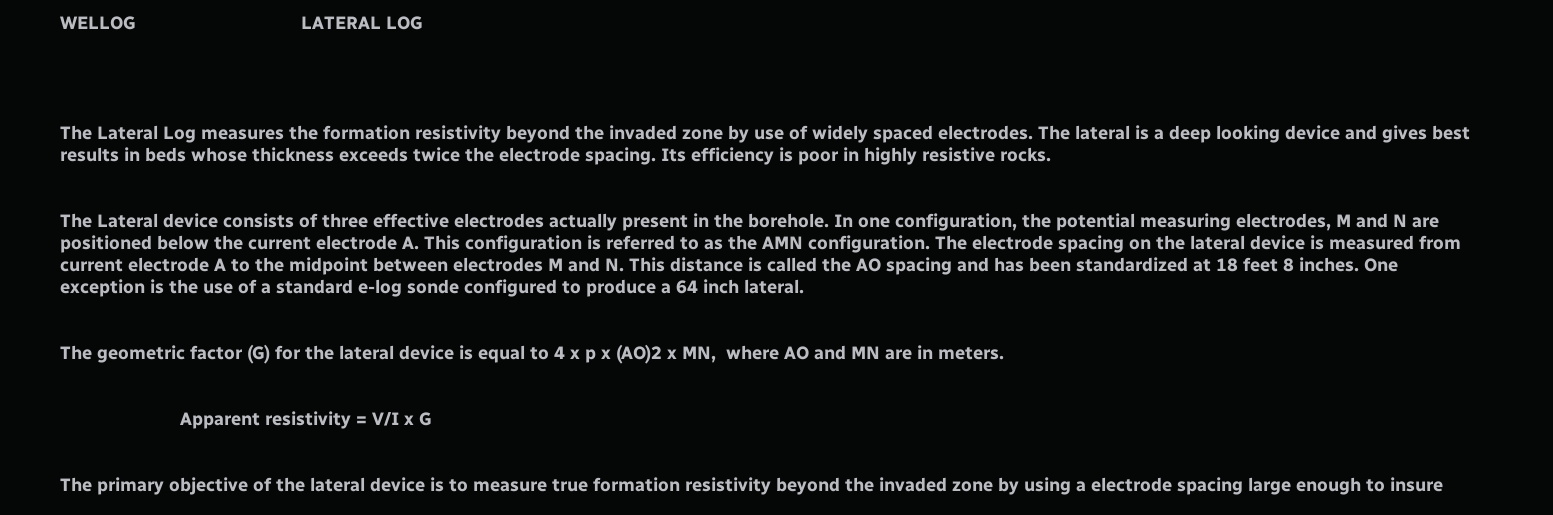WELLOG                                 LATERAL LOG




The Lateral Log measures the formation resistivity beyond the invaded zone by use of widely spaced electrodes. The lateral is a deep looking device and gives best results in beds whose thickness exceeds twice the electrode spacing. Its efficiency is poor in highly resistive rocks.


The Lateral device consists of three effective electrodes actually present in the borehole. In one configuration, the potential measuring electrodes, M and N are positioned below the current electrode A. This configuration is referred to as the AMN configuration. The electrode spacing on the lateral device is measured from current electrode A to the midpoint between electrodes M and N. This distance is called the AO spacing and has been standardized at 18 feet 8 inches. One exception is the use of a standard e-log sonde configured to produce a 64 inch lateral.


The geometric factor (G) for the lateral device is equal to 4 x p x (AO)2 x MN,  where AO and MN are in meters.


                        Apparent resistivity = V/I x G


The primary objective of the lateral device is to measure true formation resistivity beyond the invaded zone by using a electrode spacing large enough to insure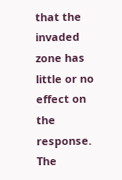that the invaded zone has little or no effect on the response. The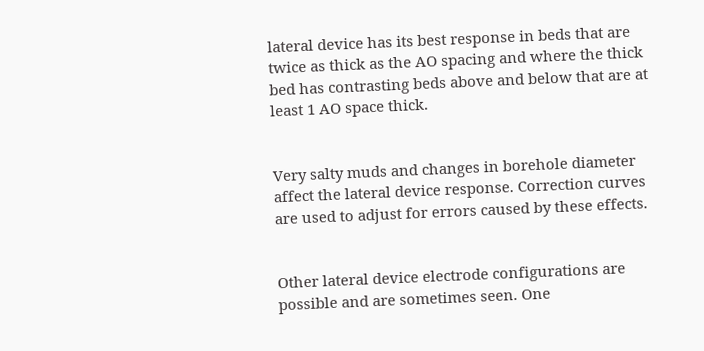lateral device has its best response in beds that are twice as thick as the AO spacing and where the thick bed has contrasting beds above and below that are at least 1 AO space thick.


Very salty muds and changes in borehole diameter affect the lateral device response. Correction curves are used to adjust for errors caused by these effects.


Other lateral device electrode configurations are possible and are sometimes seen. One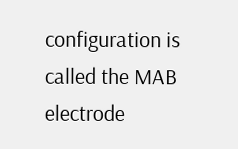configuration is called the MAB electrode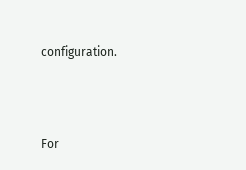configuration.



For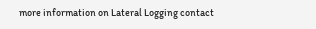more information on Lateral Logging contact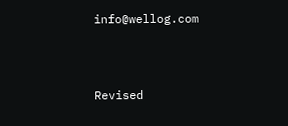info@wellog.com



Revised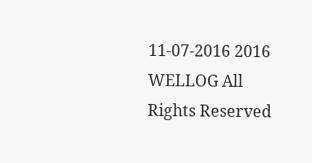11-07-2016 2016 WELLOG All Rights Reserved